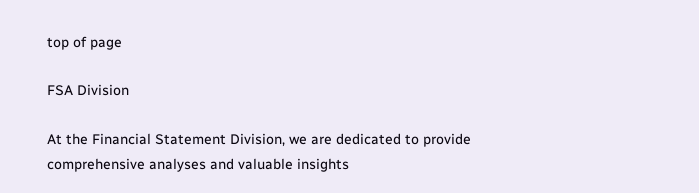top of page

FSA Division

At the Financial Statement Division, we are dedicated to provide comprehensive analyses and valuable insights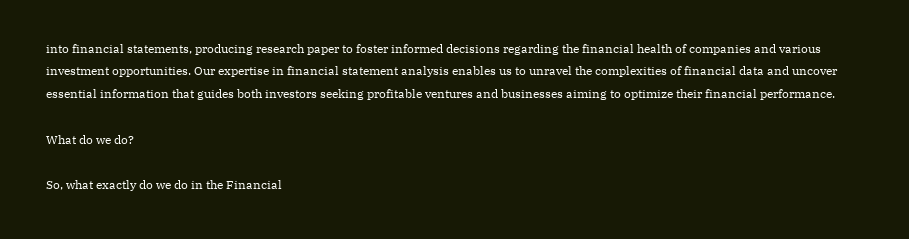into financial statements, producing research paper to foster informed decisions regarding the financial health of companies and various investment opportunities. Our expertise in financial statement analysis enables us to unravel the complexities of financial data and uncover essential information that guides both investors seeking profitable ventures and businesses aiming to optimize their financial performance.

What do we do?

So, what exactly do we do in the Financial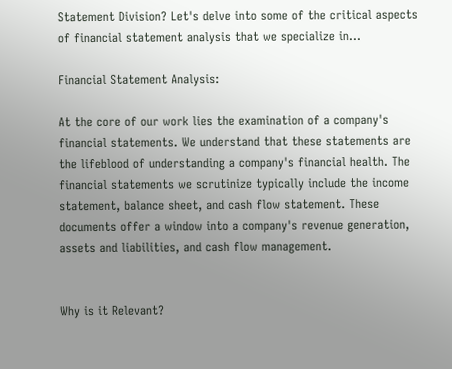Statement Division? Let's delve into some of the critical aspects of financial statement analysis that we specialize in...

Financial Statement Analysis:

At the core of our work lies the examination of a company's financial statements. We understand that these statements are the lifeblood of understanding a company's financial health. The financial statements we scrutinize typically include the income statement, balance sheet, and cash flow statement. These documents offer a window into a company's revenue generation, assets and liabilities, and cash flow management.


Why is it Relevant?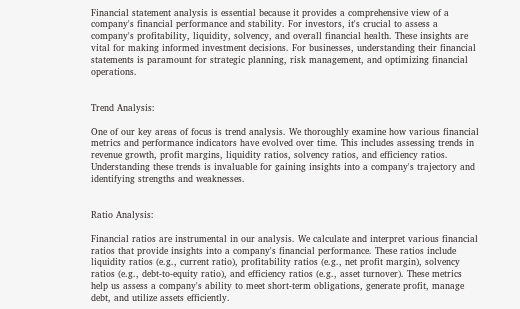Financial statement analysis is essential because it provides a comprehensive view of a company's financial performance and stability. For investors, it's crucial to assess a company's profitability, liquidity, solvency, and overall financial health. These insights are vital for making informed investment decisions. For businesses, understanding their financial statements is paramount for strategic planning, risk management, and optimizing financial operations.


Trend Analysis:

One of our key areas of focus is trend analysis. We thoroughly examine how various financial metrics and performance indicators have evolved over time. This includes assessing trends in revenue growth, profit margins, liquidity ratios, solvency ratios, and efficiency ratios. Understanding these trends is invaluable for gaining insights into a company's trajectory and identifying strengths and weaknesses.


Ratio Analysis:

Financial ratios are instrumental in our analysis. We calculate and interpret various financial ratios that provide insights into a company's financial performance. These ratios include liquidity ratios (e.g., current ratio), profitability ratios (e.g., net profit margin), solvency ratios (e.g., debt-to-equity ratio), and efficiency ratios (e.g., asset turnover). These metrics help us assess a company's ability to meet short-term obligations, generate profit, manage debt, and utilize assets efficiently.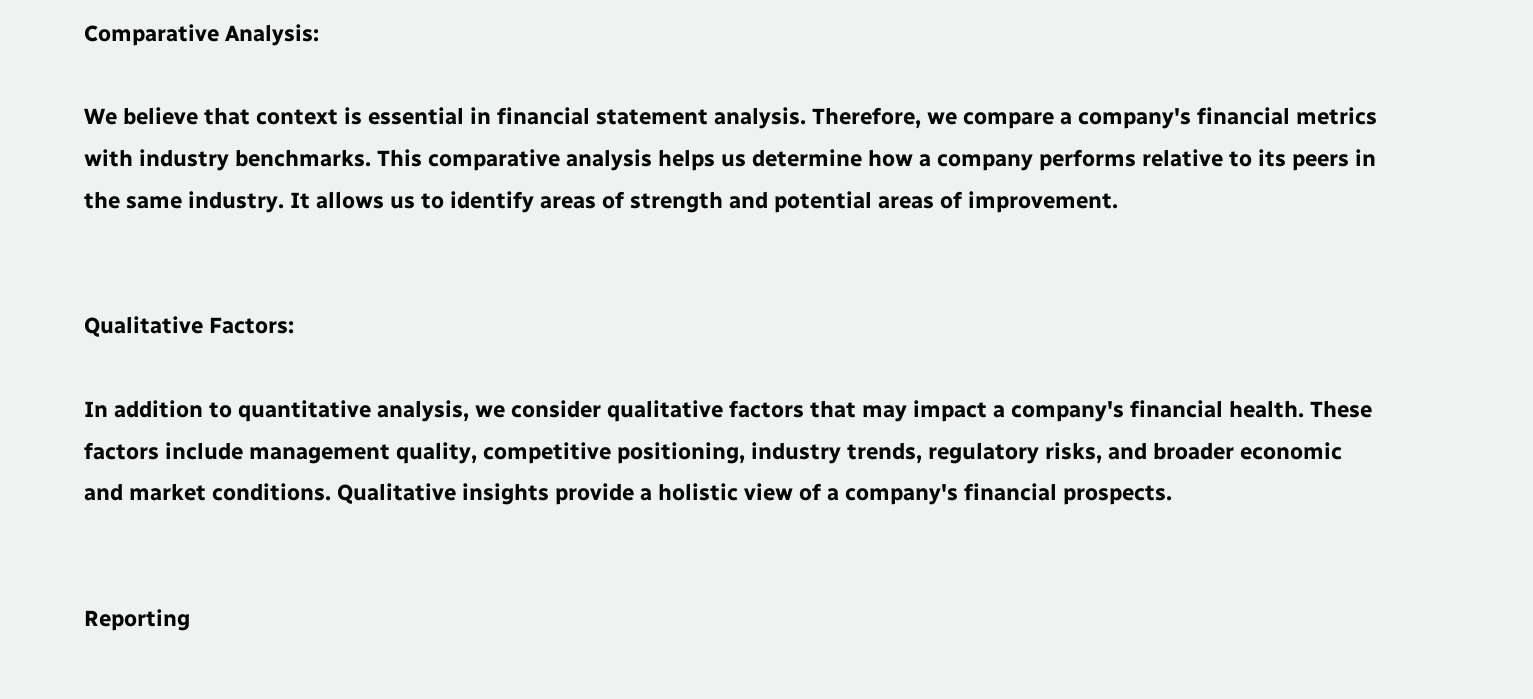Comparative Analysis:

We believe that context is essential in financial statement analysis. Therefore, we compare a company's financial metrics with industry benchmarks. This comparative analysis helps us determine how a company performs relative to its peers in the same industry. It allows us to identify areas of strength and potential areas of improvement.


Qualitative Factors:

In addition to quantitative analysis, we consider qualitative factors that may impact a company's financial health. These factors include management quality, competitive positioning, industry trends, regulatory risks, and broader economic and market conditions. Qualitative insights provide a holistic view of a company's financial prospects.


Reporting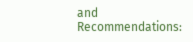and Recommendations: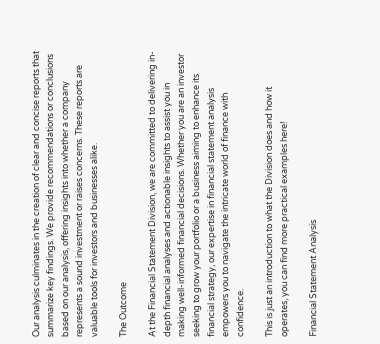Our analysis culminates in the creation of clear and concise reports that summarize key findings. We provide recommendations or conclusions based on our analysis, offering insights into whether a company represents a sound investment or raises concerns. These reports are valuable tools for investors and businesses alike.

The Outcome

At the Financial Statement Division, we are committed to delivering in-depth financial analyses and actionable insights to assist you in making well-informed financial decisions. Whether you are an investor seeking to grow your portfolio or a business aiming to enhance its financial strategy, our expertise in financial statement analysis empowers you to navigate the intricate world of finance with confidence.

This is just an introduction to what the Division does and how it operates, you can find more practical examples here!

Financial Statement Analysis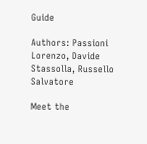Guide

Authors: Passioni Lorenzo, Davide Stassolla, Russello Salvatore

Meet the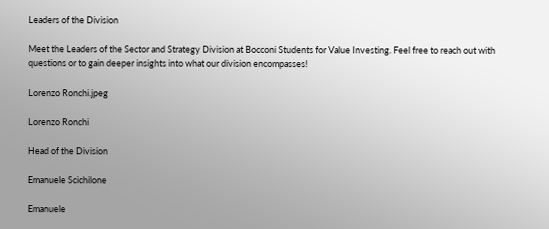Leaders of the Division

Meet the Leaders of the Sector and Strategy Division at Bocconi Students for Value Investing. Feel free to reach out with questions or to gain deeper insights into what our division encompasses!

Lorenzo Ronchi.jpeg

Lorenzo Ronchi

Head of the Division

Emanuele Scichilone

Emanuele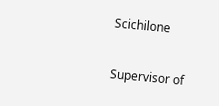Scichilone

Supervisor of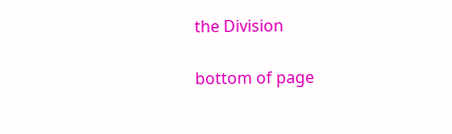the Division

bottom of page